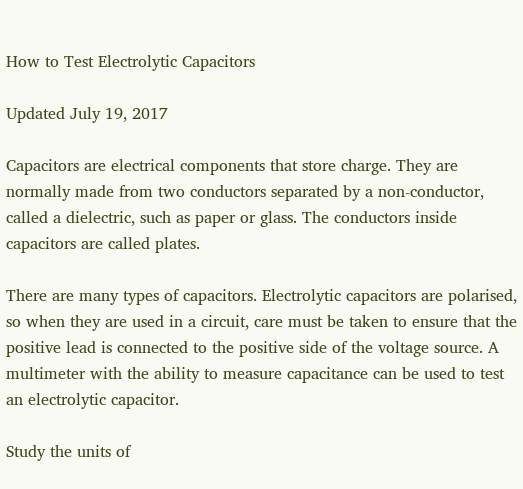How to Test Electrolytic Capacitors

Updated July 19, 2017

Capacitors are electrical components that store charge. They are normally made from two conductors separated by a non-conductor, called a dielectric, such as paper or glass. The conductors inside capacitors are called plates.

There are many types of capacitors. Electrolytic capacitors are polarised, so when they are used in a circuit, care must be taken to ensure that the positive lead is connected to the positive side of the voltage source. A multimeter with the ability to measure capacitance can be used to test an electrolytic capacitor.

Study the units of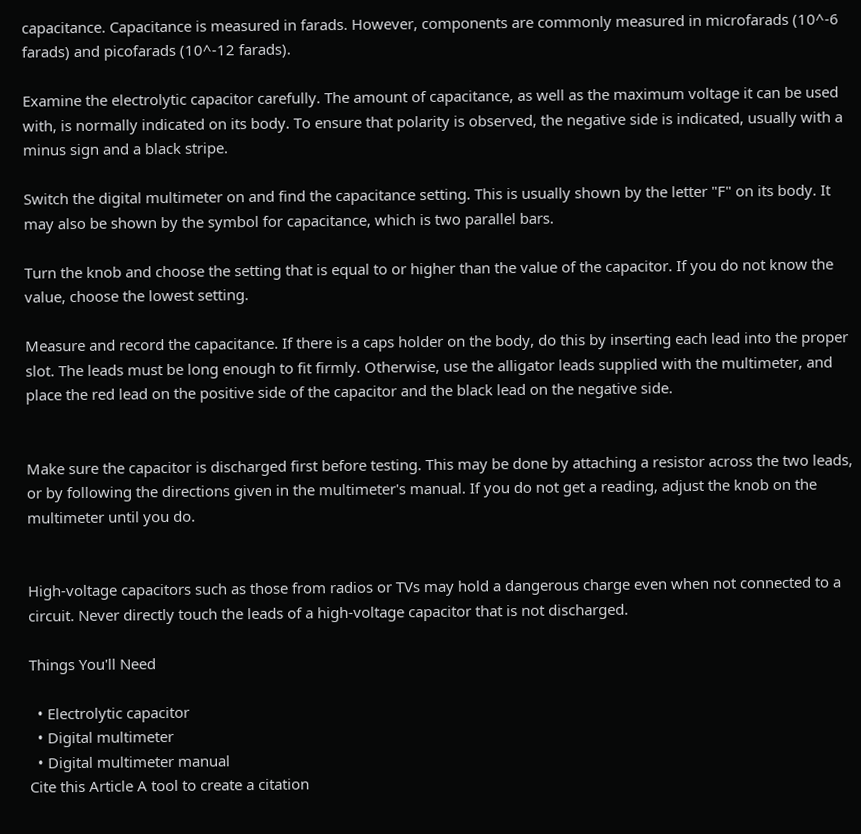capacitance. Capacitance is measured in farads. However, components are commonly measured in microfarads (10^-6 farads) and picofarads (10^-12 farads).

Examine the electrolytic capacitor carefully. The amount of capacitance, as well as the maximum voltage it can be used with, is normally indicated on its body. To ensure that polarity is observed, the negative side is indicated, usually with a minus sign and a black stripe.

Switch the digital multimeter on and find the capacitance setting. This is usually shown by the letter "F" on its body. It may also be shown by the symbol for capacitance, which is two parallel bars.

Turn the knob and choose the setting that is equal to or higher than the value of the capacitor. If you do not know the value, choose the lowest setting.

Measure and record the capacitance. If there is a caps holder on the body, do this by inserting each lead into the proper slot. The leads must be long enough to fit firmly. Otherwise, use the alligator leads supplied with the multimeter, and place the red lead on the positive side of the capacitor and the black lead on the negative side.


Make sure the capacitor is discharged first before testing. This may be done by attaching a resistor across the two leads, or by following the directions given in the multimeter's manual. If you do not get a reading, adjust the knob on the multimeter until you do.


High-voltage capacitors such as those from radios or TVs may hold a dangerous charge even when not connected to a circuit. Never directly touch the leads of a high-voltage capacitor that is not discharged.

Things You'll Need

  • Electrolytic capacitor
  • Digital multimeter
  • Digital multimeter manual
Cite this Article A tool to create a citation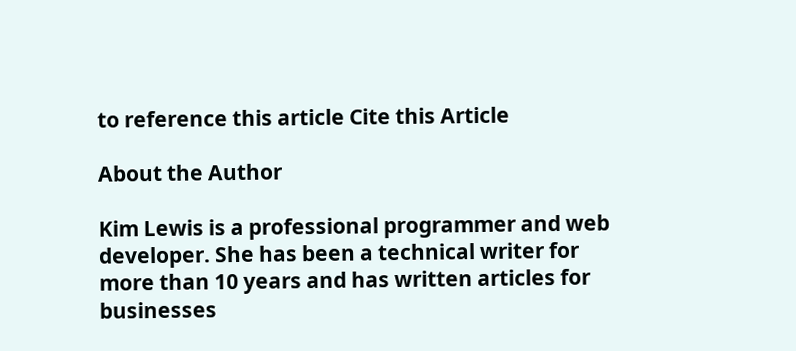to reference this article Cite this Article

About the Author

Kim Lewis is a professional programmer and web developer. She has been a technical writer for more than 10 years and has written articles for businesses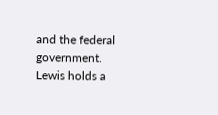and the federal government. Lewis holds a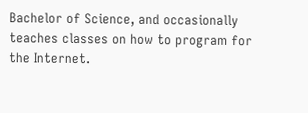Bachelor of Science, and occasionally teaches classes on how to program for the Internet.